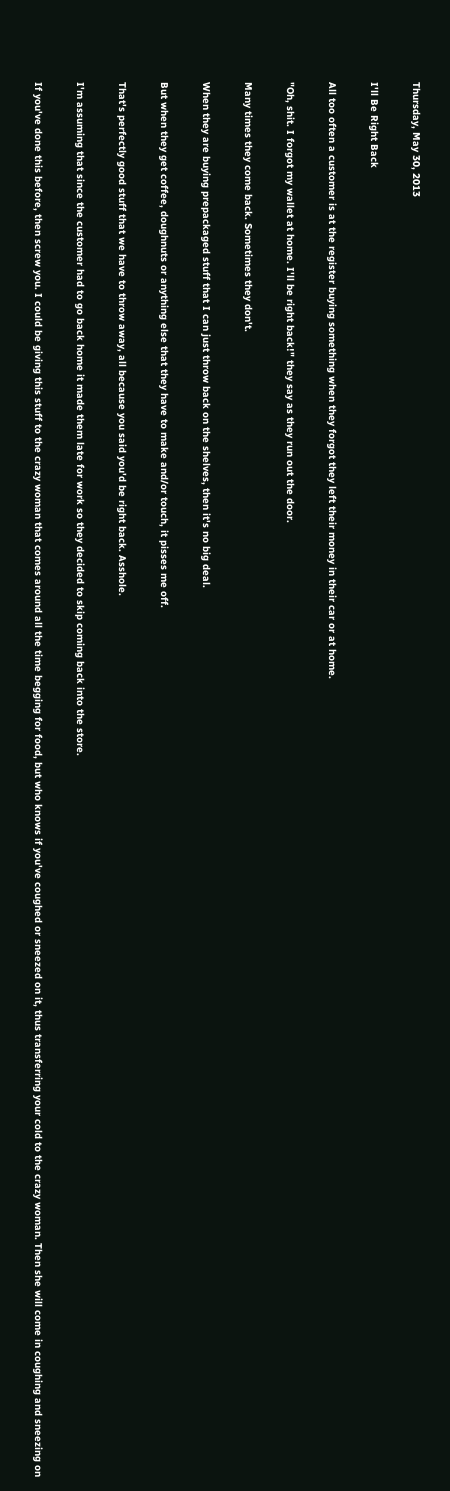Thursday, May 30, 2013

I'll Be Right Back

All too often a customer is at the register buying something when they forgot they left their money in their car or at home.

"Oh, shit. I forgot my wallet at home. I'll be right back!" they say as they run out the door.

Many times they come back. Sometimes they don't.

When they are buying prepackaged stuff that I can just throw back on the shelves, then it's no big deal.

But when they get coffee, doughnuts or anything else that they have to make and/or touch, it pisses me off.

That's perfectly good stuff that we have to throw away, all because you said you'd be right back. Asshole.

I'm assuming that since the customer had to go back home it made them late for work so they decided to skip coming back into the store.

If you've done this before, then screw you. I could be giving this stuff to the crazy woman that comes around all the time begging for food, but who knows if you've coughed or sneezed on it, thus transferring your cold to the crazy woman. Then she will come in coughing and sneezing on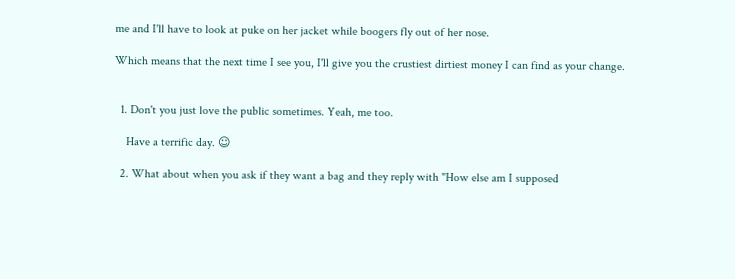me and I'll have to look at puke on her jacket while boogers fly out of her nose.

Which means that the next time I see you, I'll give you the crustiest dirtiest money I can find as your change.


  1. Don't you just love the public sometimes. Yeah, me too.

    Have a terrific day. ☺

  2. What about when you ask if they want a bag and they reply with "How else am I supposed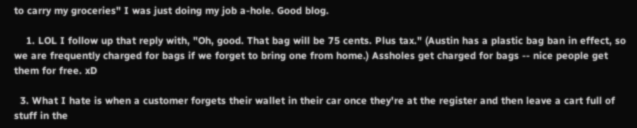to carry my groceries" I was just doing my job a-hole. Good blog.

    1. LOL I follow up that reply with, "Oh, good. That bag will be 75 cents. Plus tax." (Austin has a plastic bag ban in effect, so we are frequently charged for bags if we forget to bring one from home.) Assholes get charged for bags -- nice people get them for free. xD

  3. What I hate is when a customer forgets their wallet in their car once they're at the register and then leave a cart full of stuff in the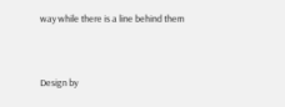way while there is a line behind them



Design by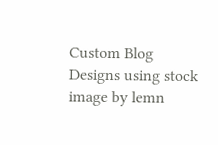Custom Blog Designs using stock image by lemn